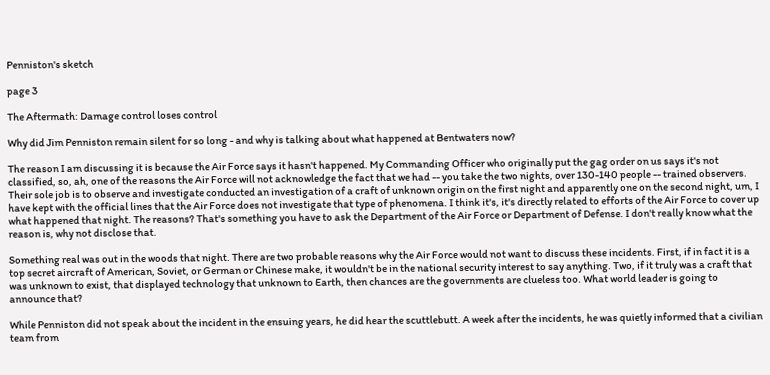Penniston's sketch

page 3

The Aftermath: Damage control loses control

Why did Jim Penniston remain silent for so long - and why is talking about what happened at Bentwaters now?

The reason I am discussing it is because the Air Force says it hasn't happened. My Commanding Officer who originally put the gag order on us says it's not classified, so, ah, one of the reasons the Air Force will not acknowledge the fact that we had -- you take the two nights, over 130-140 people -- trained observers. Their sole job is to observe and investigate conducted an investigation of a craft of unknown origin on the first night and apparently one on the second night, um, I have kept with the official lines that the Air Force does not investigate that type of phenomena. I think it's, it's directly related to efforts of the Air Force to cover up what happened that night. The reasons? That's something you have to ask the Department of the Air Force or Department of Defense. I don't really know what the reason is, why not disclose that.

Something real was out in the woods that night. There are two probable reasons why the Air Force would not want to discuss these incidents. First, if in fact it is a top secret aircraft of American, Soviet, or German or Chinese make, it wouldn't be in the national security interest to say anything. Two, if it truly was a craft that was unknown to exist, that displayed technology that unknown to Earth, then chances are the governments are clueless too. What world leader is going to announce that?

While Penniston did not speak about the incident in the ensuing years, he did hear the scuttlebutt. A week after the incidents, he was quietly informed that a civilian team from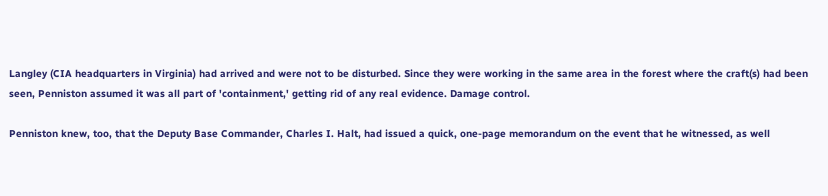Langley (CIA headquarters in Virginia) had arrived and were not to be disturbed. Since they were working in the same area in the forest where the craft(s) had been seen, Penniston assumed it was all part of 'containment,' getting rid of any real evidence. Damage control.

Penniston knew, too, that the Deputy Base Commander, Charles I. Halt, had issued a quick, one-page memorandum on the event that he witnessed, as well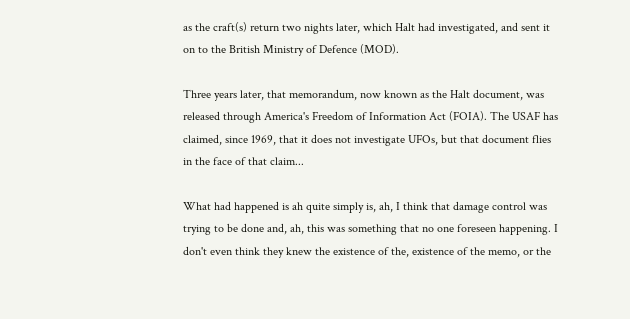as the craft(s) return two nights later, which Halt had investigated, and sent it on to the British Ministry of Defence (MOD).

Three years later, that memorandum, now known as the Halt document, was released through America's Freedom of Information Act (FOIA). The USAF has claimed, since 1969, that it does not investigate UFOs, but that document flies in the face of that claim...

What had happened is ah quite simply is, ah, I think that damage control was trying to be done and, ah, this was something that no one foreseen happening. I don't even think they knew the existence of the, existence of the memo, or the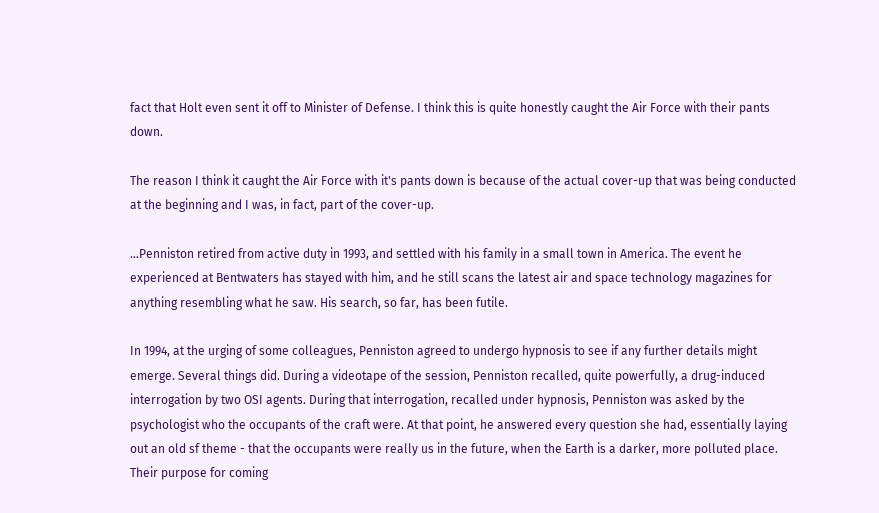fact that Holt even sent it off to Minister of Defense. I think this is quite honestly caught the Air Force with their pants down.

The reason I think it caught the Air Force with it's pants down is because of the actual cover-up that was being conducted at the beginning and I was, in fact, part of the cover-up.

...Penniston retired from active duty in 1993, and settled with his family in a small town in America. The event he experienced at Bentwaters has stayed with him, and he still scans the latest air and space technology magazines for anything resembling what he saw. His search, so far, has been futile.

In 1994, at the urging of some colleagues, Penniston agreed to undergo hypnosis to see if any further details might emerge. Several things did. During a videotape of the session, Penniston recalled, quite powerfully, a drug-induced interrogation by two OSI agents. During that interrogation, recalled under hypnosis, Penniston was asked by the psychologist who the occupants of the craft were. At that point, he answered every question she had, essentially laying out an old sf theme - that the occupants were really us in the future, when the Earth is a darker, more polluted place. Their purpose for coming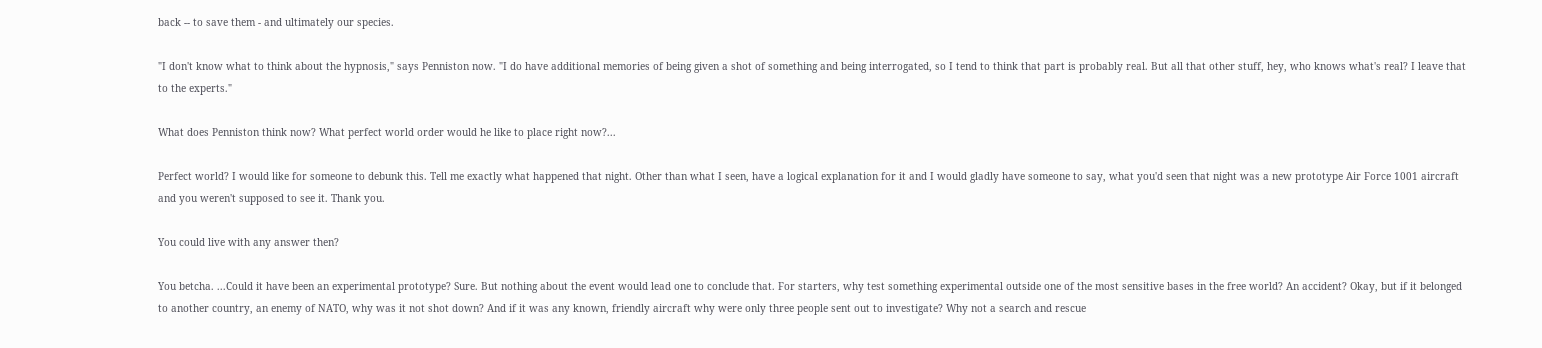back -- to save them - and ultimately our species.

"I don't know what to think about the hypnosis," says Penniston now. "I do have additional memories of being given a shot of something and being interrogated, so I tend to think that part is probably real. But all that other stuff, hey, who knows what's real? I leave that to the experts."

What does Penniston think now? What perfect world order would he like to place right now?...

Perfect world? I would like for someone to debunk this. Tell me exactly what happened that night. Other than what I seen, have a logical explanation for it and I would gladly have someone to say, what you'd seen that night was a new prototype Air Force 1001 aircraft and you weren't supposed to see it. Thank you.

You could live with any answer then?

You betcha. ...Could it have been an experimental prototype? Sure. But nothing about the event would lead one to conclude that. For starters, why test something experimental outside one of the most sensitive bases in the free world? An accident? Okay, but if it belonged to another country, an enemy of NATO, why was it not shot down? And if it was any known, friendly aircraft why were only three people sent out to investigate? Why not a search and rescue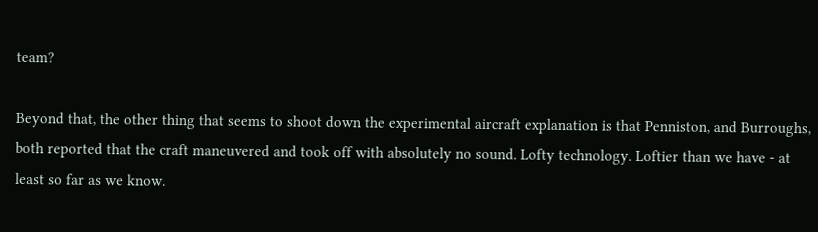team?

Beyond that, the other thing that seems to shoot down the experimental aircraft explanation is that Penniston, and Burroughs, both reported that the craft maneuvered and took off with absolutely no sound. Lofty technology. Loftier than we have - at least so far as we know.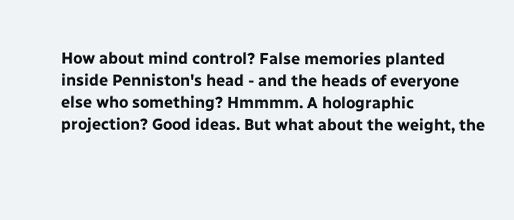How about mind control? False memories planted inside Penniston's head - and the heads of everyone else who something? Hmmmm. A holographic projection? Good ideas. But what about the weight, the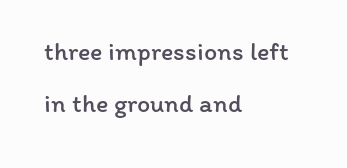three impressions left in the ground and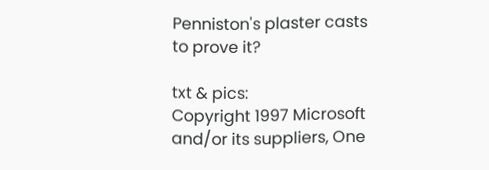Penniston's plaster casts to prove it?

txt & pics:
Copyright 1997 Microsoft and/or its suppliers, One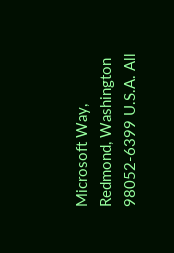Microsoft Way, Redmond, Washington 98052-6399 U.S.A. All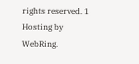rights reserved. 1
Hosting by WebRing.